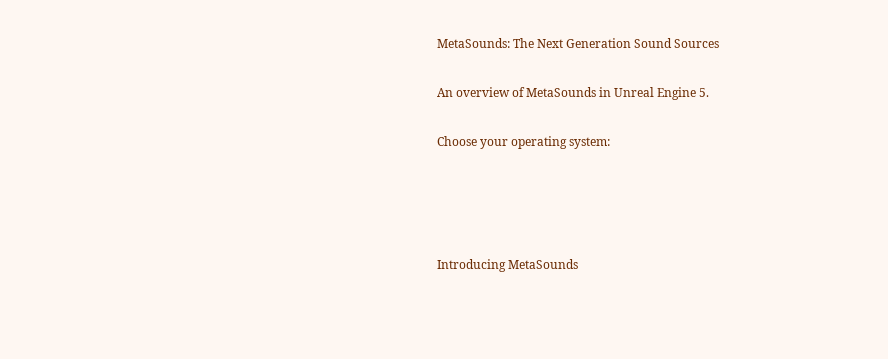MetaSounds: The Next Generation Sound Sources

An overview of MetaSounds in Unreal Engine 5.

Choose your operating system:




Introducing MetaSounds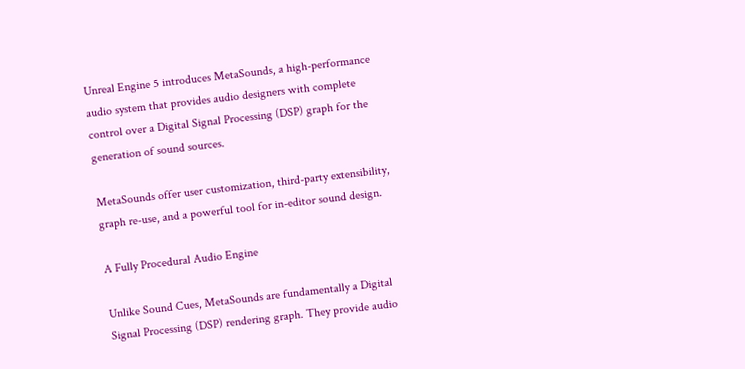Unreal Engine 5 introduces MetaSounds, a high-performance audio system that provides audio designers with complete control over a Digital Signal Processing (DSP) graph for the generation of sound sources.

MetaSounds offer user customization, third-party extensibility, graph re-use, and a powerful tool for in-editor sound design.

A Fully Procedural Audio Engine

Unlike Sound Cues, MetaSounds are fundamentally a Digital Signal Processing (DSP) rendering graph. They provide audio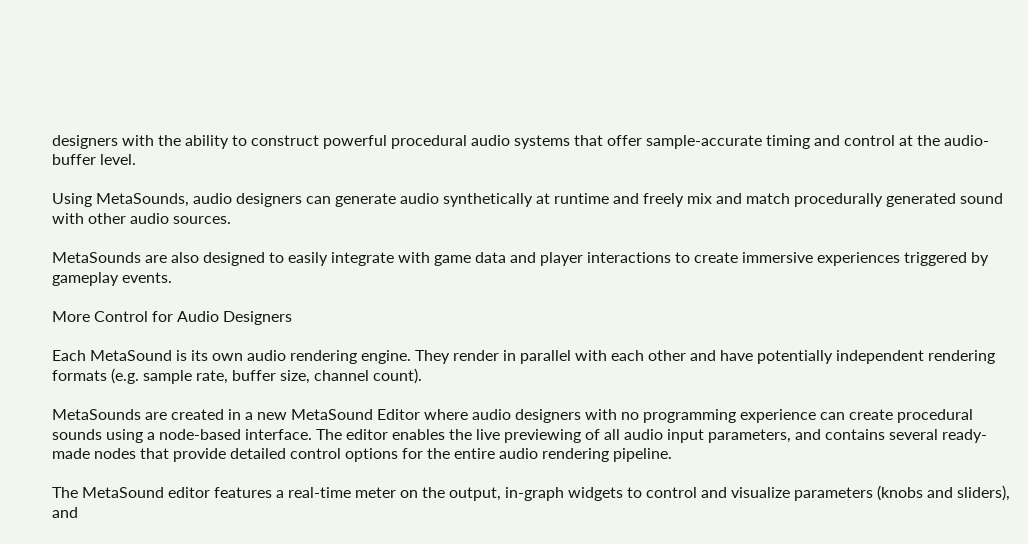designers with the ability to construct powerful procedural audio systems that offer sample-accurate timing and control at the audio-buffer level.

Using MetaSounds, audio designers can generate audio synthetically at runtime and freely mix and match procedurally generated sound with other audio sources.

MetaSounds are also designed to easily integrate with game data and player interactions to create immersive experiences triggered by gameplay events.

More Control for Audio Designers

Each MetaSound is its own audio rendering engine. They render in parallel with each other and have potentially independent rendering formats (e.g. sample rate, buffer size, channel count).

MetaSounds are created in a new MetaSound Editor where audio designers with no programming experience can create procedural sounds using a node-based interface. The editor enables the live previewing of all audio input parameters, and contains several ready-made nodes that provide detailed control options for the entire audio rendering pipeline.

The MetaSound editor features a real-time meter on the output, in-graph widgets to control and visualize parameters (knobs and sliders), and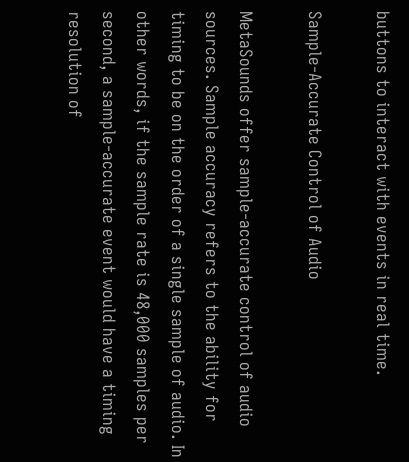buttons to interact with events in real time.

Sample-Accurate Control of Audio

MetaSounds offer sample-accurate control of audio sources. Sample accuracy refers to the ability for timing to be on the order of a single sample of audio. In other words, if the sample rate is 48,000 samples per second, a sample-accurate event would have a timing resolution of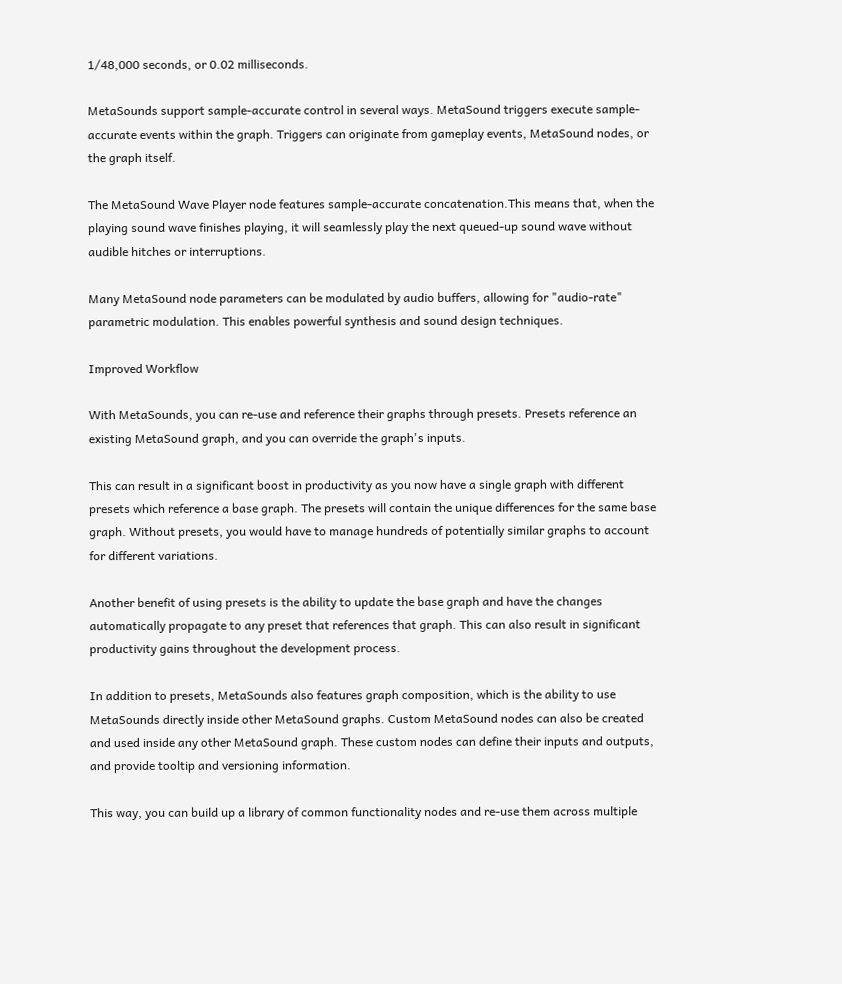1/48,000 seconds, or 0.02 milliseconds.

MetaSounds support sample-accurate control in several ways. MetaSound triggers execute sample-accurate events within the graph. Triggers can originate from gameplay events, MetaSound nodes, or the graph itself.

The MetaSound Wave Player node features sample-accurate concatenation.This means that, when the playing sound wave finishes playing, it will seamlessly play the next queued-up sound wave without audible hitches or interruptions.

Many MetaSound node parameters can be modulated by audio buffers, allowing for "audio-rate" parametric modulation. This enables powerful synthesis and sound design techniques.

Improved Workflow

With MetaSounds, you can re-use and reference their graphs through presets. Presets reference an existing MetaSound graph, and you can override the graph's inputs.

This can result in a significant boost in productivity as you now have a single graph with different presets which reference a base graph. The presets will contain the unique differences for the same base graph. Without presets, you would have to manage hundreds of potentially similar graphs to account for different variations.

Another benefit of using presets is the ability to update the base graph and have the changes automatically propagate to any preset that references that graph. This can also result in significant productivity gains throughout the development process.

In addition to presets, MetaSounds also features graph composition, which is the ability to use MetaSounds directly inside other MetaSound graphs. Custom MetaSound nodes can also be created and used inside any other MetaSound graph. These custom nodes can define their inputs and outputs, and provide tooltip and versioning information.

This way, you can build up a library of common functionality nodes and re-use them across multiple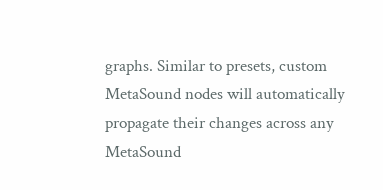graphs. Similar to presets, custom MetaSound nodes will automatically propagate their changes across any MetaSound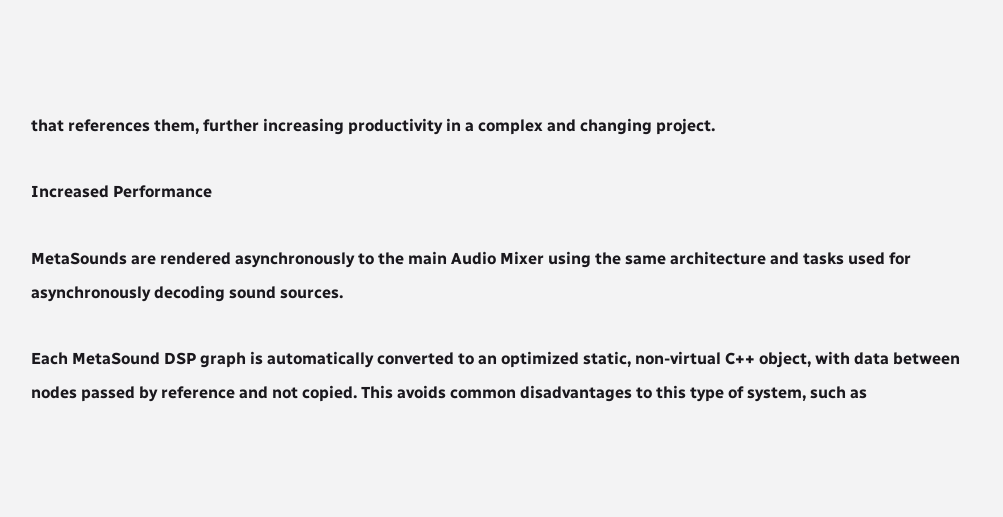that references them, further increasing productivity in a complex and changing project.

Increased Performance

MetaSounds are rendered asynchronously to the main Audio Mixer using the same architecture and tasks used for asynchronously decoding sound sources.

Each MetaSound DSP graph is automatically converted to an optimized static, non-virtual C++ object, with data between nodes passed by reference and not copied. This avoids common disadvantages to this type of system, such as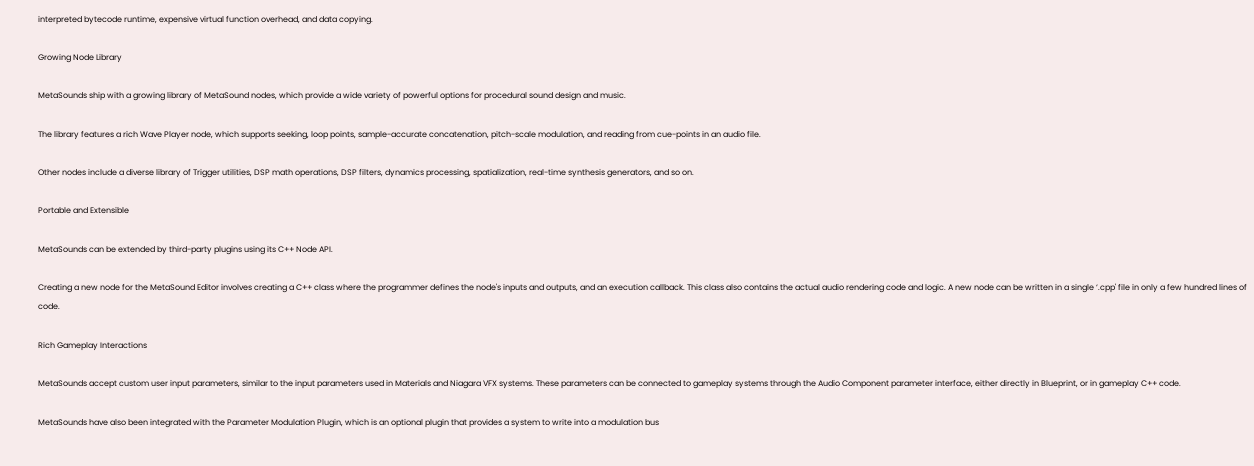interpreted bytecode runtime, expensive virtual function overhead, and data copying.

Growing Node Library

MetaSounds ship with a growing library of MetaSound nodes, which provide a wide variety of powerful options for procedural sound design and music.

The library features a rich Wave Player node, which supports seeking, loop points, sample-accurate concatenation, pitch-scale modulation, and reading from cue-points in an audio file.

Other nodes include a diverse library of Trigger utilities, DSP math operations, DSP filters, dynamics processing, spatialization, real-time synthesis generators, and so on.

Portable and Extensible

MetaSounds can be extended by third-party plugins using its C++ Node API.

Creating a new node for the MetaSound Editor involves creating a C++ class where the programmer defines the node's inputs and outputs, and an execution callback. This class also contains the actual audio rendering code and logic. A new node can be written in a single ‘.cpp' file in only a few hundred lines of code.

Rich Gameplay Interactions

MetaSounds accept custom user input parameters, similar to the input parameters used in Materials and Niagara VFX systems. These parameters can be connected to gameplay systems through the Audio Component parameter interface, either directly in Blueprint, or in gameplay C++ code.

MetaSounds have also been integrated with the Parameter Modulation Plugin, which is an optional plugin that provides a system to write into a modulation bus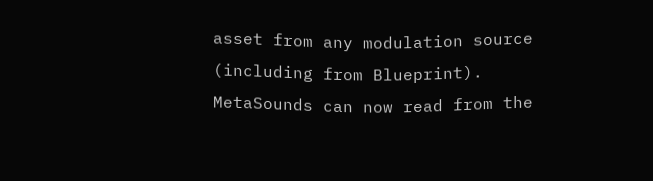asset from any modulation source (including from Blueprint). MetaSounds can now read from the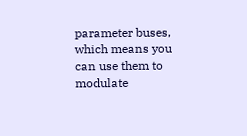parameter buses, which means you can use them to modulate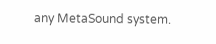any MetaSound system.